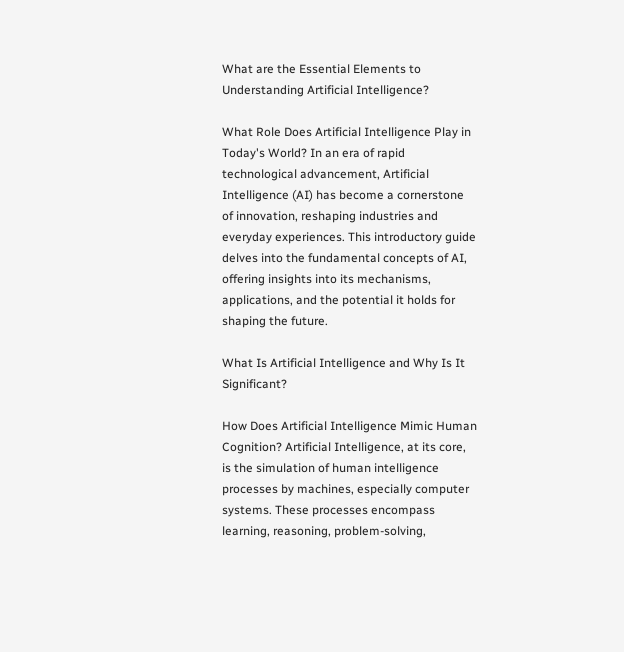What are the Essential Elements to Understanding Artificial Intelligence?

What Role Does Artificial Intelligence Play in Today's World? In an era of rapid technological advancement, Artificial Intelligence (AI) has become a cornerstone of innovation, reshaping industries and everyday experiences. This introductory guide delves into the fundamental concepts of AI, offering insights into its mechanisms, applications, and the potential it holds for shaping the future.

What Is Artificial Intelligence and Why Is It Significant?

How Does Artificial Intelligence Mimic Human Cognition? Artificial Intelligence, at its core, is the simulation of human intelligence processes by machines, especially computer systems. These processes encompass learning, reasoning, problem-solving,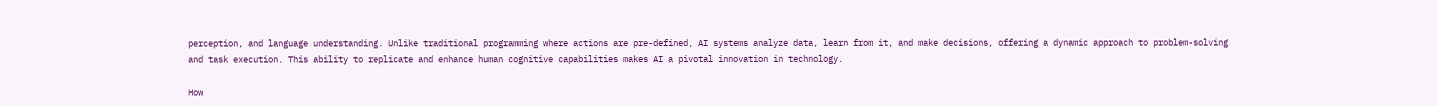perception, and language understanding. Unlike traditional programming where actions are pre-defined, AI systems analyze data, learn from it, and make decisions, offering a dynamic approach to problem-solving and task execution. This ability to replicate and enhance human cognitive capabilities makes AI a pivotal innovation in technology.

How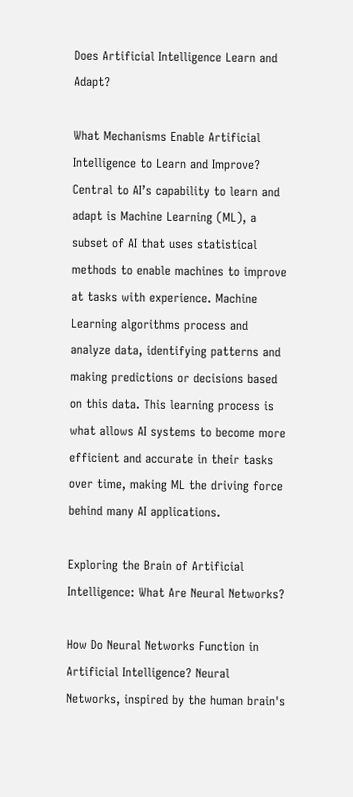Does Artificial Intelligence Learn and Adapt?

What Mechanisms Enable Artificial Intelligence to Learn and Improve? Central to AI’s capability to learn and adapt is Machine Learning (ML), a subset of AI that uses statistical methods to enable machines to improve at tasks with experience. Machine Learning algorithms process and analyze data, identifying patterns and making predictions or decisions based on this data. This learning process is what allows AI systems to become more efficient and accurate in their tasks over time, making ML the driving force behind many AI applications.

Exploring the Brain of Artificial Intelligence: What Are Neural Networks?

How Do Neural Networks Function in Artificial Intelligence? Neural Networks, inspired by the human brain's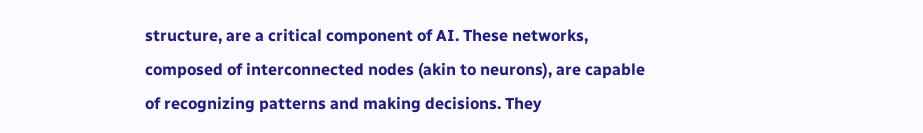structure, are a critical component of AI. These networks, composed of interconnected nodes (akin to neurons), are capable of recognizing patterns and making decisions. They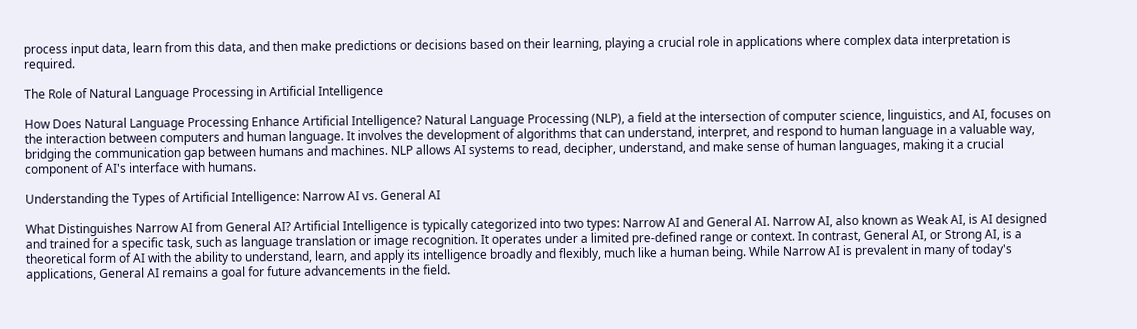process input data, learn from this data, and then make predictions or decisions based on their learning, playing a crucial role in applications where complex data interpretation is required.

The Role of Natural Language Processing in Artificial Intelligence

How Does Natural Language Processing Enhance Artificial Intelligence? Natural Language Processing (NLP), a field at the intersection of computer science, linguistics, and AI, focuses on the interaction between computers and human language. It involves the development of algorithms that can understand, interpret, and respond to human language in a valuable way, bridging the communication gap between humans and machines. NLP allows AI systems to read, decipher, understand, and make sense of human languages, making it a crucial component of AI's interface with humans.

Understanding the Types of Artificial Intelligence: Narrow AI vs. General AI

What Distinguishes Narrow AI from General AI? Artificial Intelligence is typically categorized into two types: Narrow AI and General AI. Narrow AI, also known as Weak AI, is AI designed and trained for a specific task, such as language translation or image recognition. It operates under a limited pre-defined range or context. In contrast, General AI, or Strong AI, is a theoretical form of AI with the ability to understand, learn, and apply its intelligence broadly and flexibly, much like a human being. While Narrow AI is prevalent in many of today's applications, General AI remains a goal for future advancements in the field.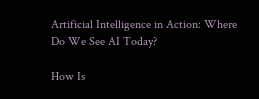Artificial Intelligence in Action: Where Do We See AI Today?

How Is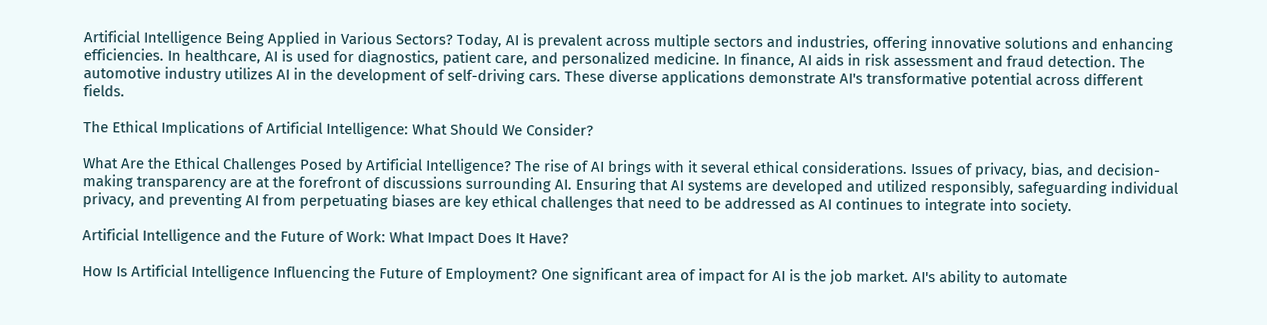Artificial Intelligence Being Applied in Various Sectors? Today, AI is prevalent across multiple sectors and industries, offering innovative solutions and enhancing efficiencies. In healthcare, AI is used for diagnostics, patient care, and personalized medicine. In finance, AI aids in risk assessment and fraud detection. The automotive industry utilizes AI in the development of self-driving cars. These diverse applications demonstrate AI's transformative potential across different fields.

The Ethical Implications of Artificial Intelligence: What Should We Consider?

What Are the Ethical Challenges Posed by Artificial Intelligence? The rise of AI brings with it several ethical considerations. Issues of privacy, bias, and decision-making transparency are at the forefront of discussions surrounding AI. Ensuring that AI systems are developed and utilized responsibly, safeguarding individual privacy, and preventing AI from perpetuating biases are key ethical challenges that need to be addressed as AI continues to integrate into society.

Artificial Intelligence and the Future of Work: What Impact Does It Have?

How Is Artificial Intelligence Influencing the Future of Employment? One significant area of impact for AI is the job market. AI's ability to automate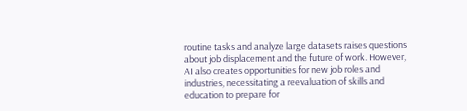routine tasks and analyze large datasets raises questions about job displacement and the future of work. However, AI also creates opportunities for new job roles and industries, necessitating a reevaluation of skills and education to prepare for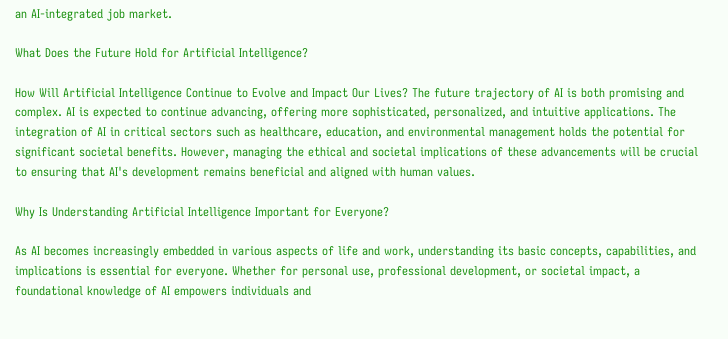an AI-integrated job market.

What Does the Future Hold for Artificial Intelligence?

How Will Artificial Intelligence Continue to Evolve and Impact Our Lives? The future trajectory of AI is both promising and complex. AI is expected to continue advancing, offering more sophisticated, personalized, and intuitive applications. The integration of AI in critical sectors such as healthcare, education, and environmental management holds the potential for significant societal benefits. However, managing the ethical and societal implications of these advancements will be crucial to ensuring that AI's development remains beneficial and aligned with human values.

Why Is Understanding Artificial Intelligence Important for Everyone?

As AI becomes increasingly embedded in various aspects of life and work, understanding its basic concepts, capabilities, and implications is essential for everyone. Whether for personal use, professional development, or societal impact, a foundational knowledge of AI empowers individuals and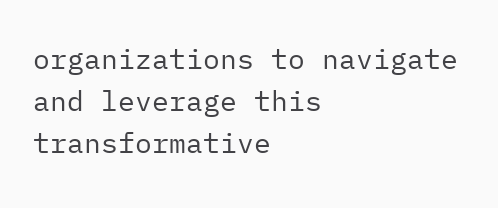organizations to navigate and leverage this transformative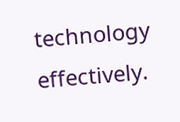technology effectively.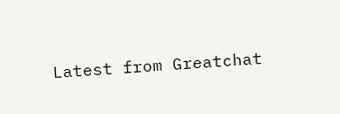Latest from Greatchat